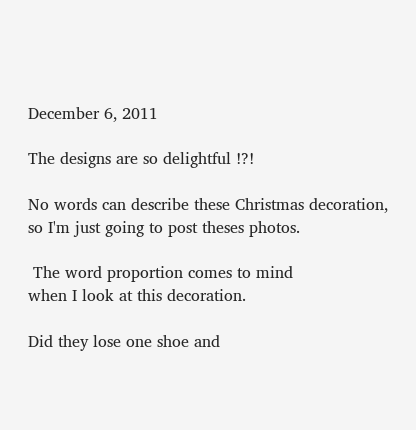December 6, 2011

The designs are so delightful !?!

No words can describe these Christmas decoration, so I'm just going to post theses photos.

 The word proportion comes to mind
when I look at this decoration.

Did they lose one shoe and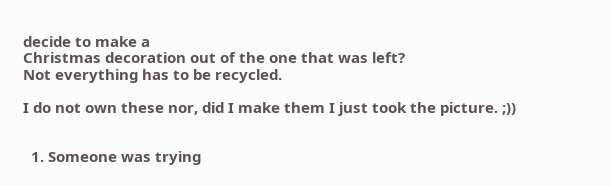decide to make a
Christmas decoration out of the one that was left?
Not everything has to be recycled.

I do not own these nor, did I make them I just took the picture. ;))


  1. Someone was trying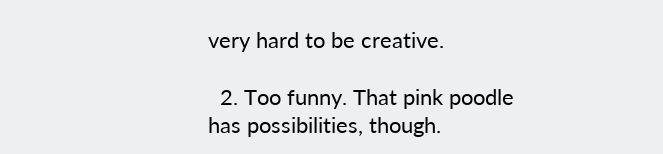very hard to be creative.

  2. Too funny. That pink poodle has possibilities, though.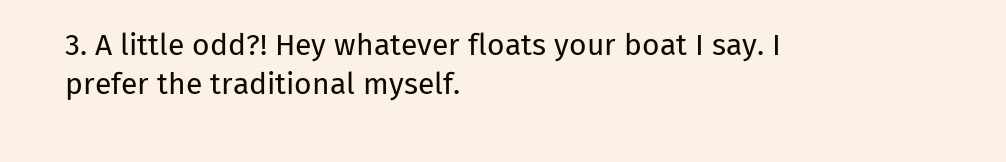3. A little odd?! Hey whatever floats your boat I say. I prefer the traditional myself.